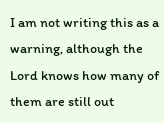I am not writing this as a warning, although the Lord knows how many of them are still out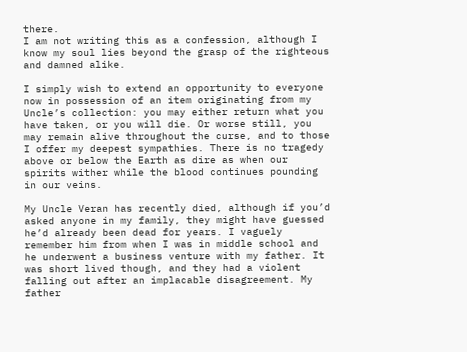there.
I am not writing this as a confession, although I know my soul lies beyond the grasp of the righteous and damned alike.

I simply wish to extend an opportunity to everyone now in possession of an item originating from my Uncle’s collection: you may either return what you have taken, or you will die. Or worse still, you may remain alive throughout the curse, and to those I offer my deepest sympathies. There is no tragedy above or below the Earth as dire as when our spirits wither while the blood continues pounding in our veins.

My Uncle Veran has recently died, although if you’d asked anyone in my family, they might have guessed he’d already been dead for years. I vaguely remember him from when I was in middle school and he underwent a business venture with my father. It was short lived though, and they had a violent falling out after an implacable disagreement. My father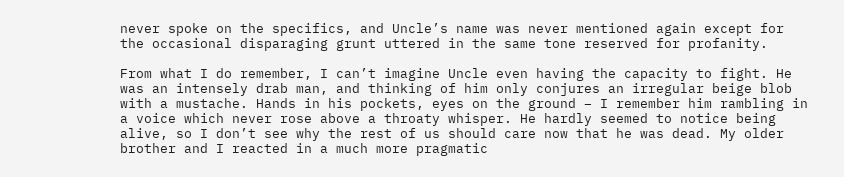never spoke on the specifics, and Uncle’s name was never mentioned again except for the occasional disparaging grunt uttered in the same tone reserved for profanity.

From what I do remember, I can’t imagine Uncle even having the capacity to fight. He was an intensely drab man, and thinking of him only conjures an irregular beige blob with a mustache. Hands in his pockets, eyes on the ground – I remember him rambling in a voice which never rose above a throaty whisper. He hardly seemed to notice being alive, so I don’t see why the rest of us should care now that he was dead. My older brother and I reacted in a much more pragmatic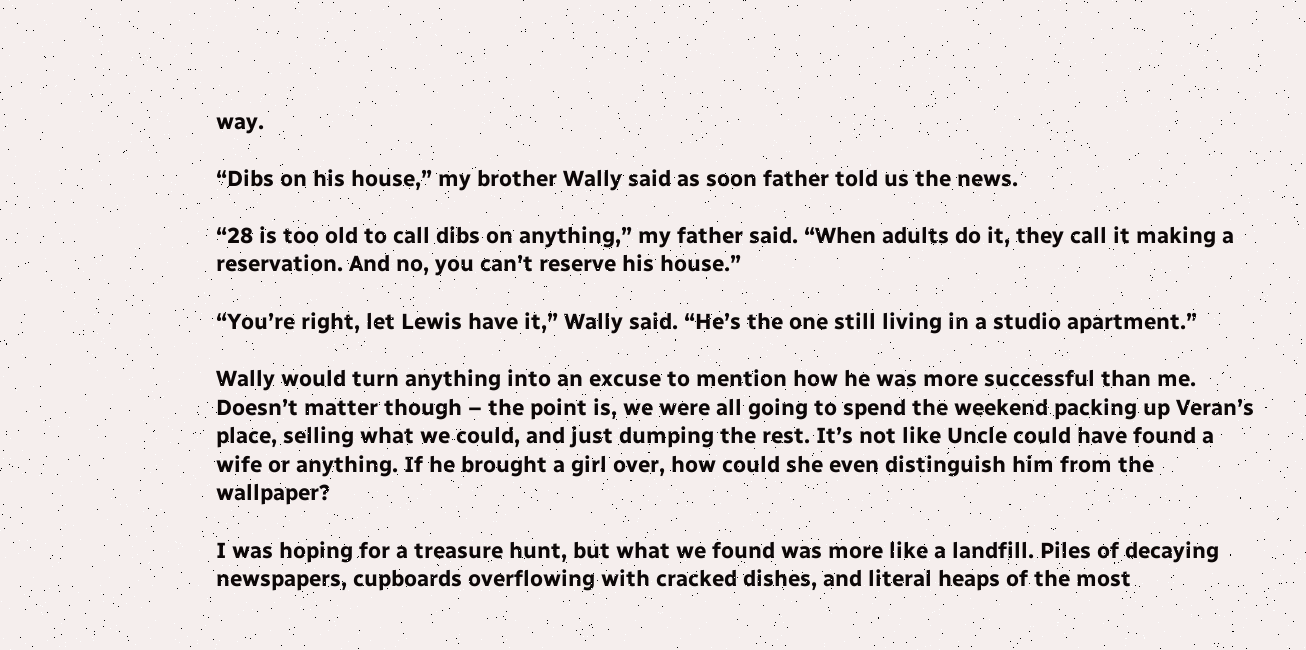way.

“Dibs on his house,” my brother Wally said as soon father told us the news.

“28 is too old to call dibs on anything,” my father said. “When adults do it, they call it making a reservation. And no, you can’t reserve his house.”

“You’re right, let Lewis have it,” Wally said. “He’s the one still living in a studio apartment.”

Wally would turn anything into an excuse to mention how he was more successful than me. Doesn’t matter though – the point is, we were all going to spend the weekend packing up Veran’s place, selling what we could, and just dumping the rest. It’s not like Uncle could have found a wife or anything. If he brought a girl over, how could she even distinguish him from the wallpaper?

I was hoping for a treasure hunt, but what we found was more like a landfill. Piles of decaying newspapers, cupboards overflowing with cracked dishes, and literal heaps of the most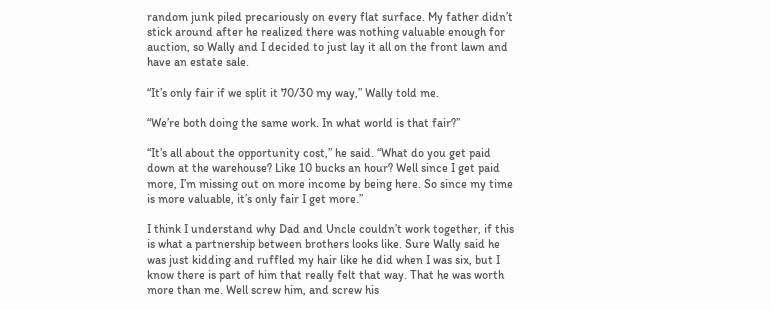random junk piled precariously on every flat surface. My father didn’t stick around after he realized there was nothing valuable enough for auction, so Wally and I decided to just lay it all on the front lawn and have an estate sale.

“It’s only fair if we split it 70/30 my way,” Wally told me.

“We’re both doing the same work. In what world is that fair?”

“It’s all about the opportunity cost,” he said. “What do you get paid down at the warehouse? Like 10 bucks an hour? Well since I get paid more, I’m missing out on more income by being here. So since my time is more valuable, it’s only fair I get more.”

I think I understand why Dad and Uncle couldn’t work together, if this is what a partnership between brothers looks like. Sure Wally said he was just kidding and ruffled my hair like he did when I was six, but I know there is part of him that really felt that way. That he was worth more than me. Well screw him, and screw his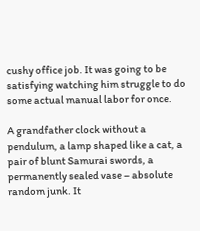cushy office job. It was going to be satisfying watching him struggle to do some actual manual labor for once.

A grandfather clock without a pendulum, a lamp shaped like a cat, a pair of blunt Samurai swords, a permanently sealed vase – absolute random junk. It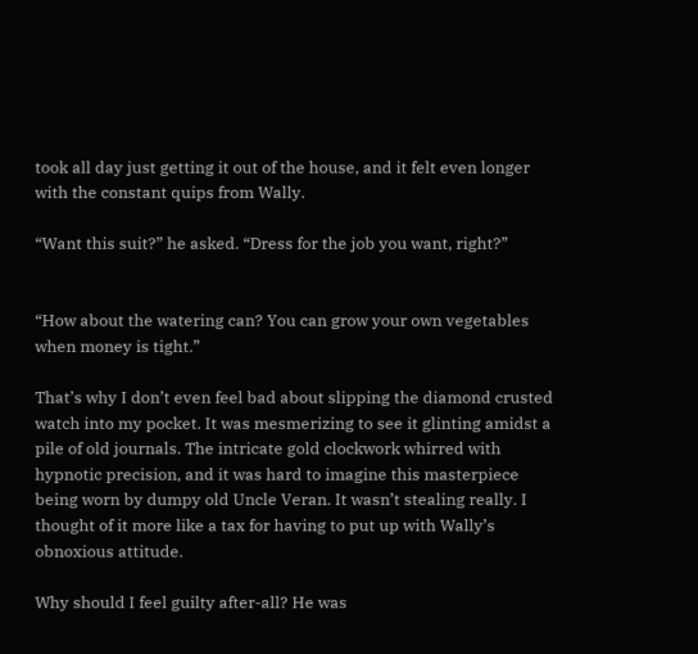took all day just getting it out of the house, and it felt even longer with the constant quips from Wally.

“Want this suit?” he asked. “Dress for the job you want, right?”


“How about the watering can? You can grow your own vegetables when money is tight.”

That’s why I don’t even feel bad about slipping the diamond crusted watch into my pocket. It was mesmerizing to see it glinting amidst a pile of old journals. The intricate gold clockwork whirred with hypnotic precision, and it was hard to imagine this masterpiece being worn by dumpy old Uncle Veran. It wasn’t stealing really. I thought of it more like a tax for having to put up with Wally’s obnoxious attitude.

Why should I feel guilty after-all? He was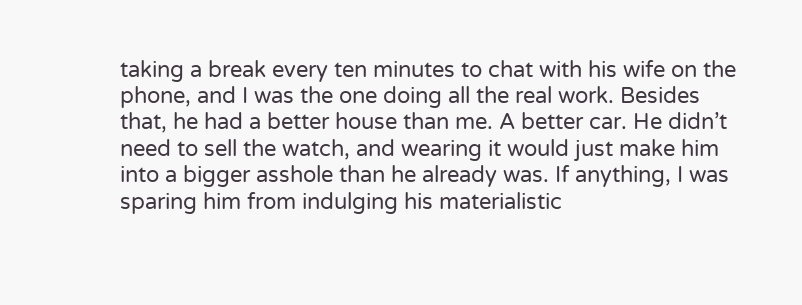taking a break every ten minutes to chat with his wife on the phone, and I was the one doing all the real work. Besides that, he had a better house than me. A better car. He didn’t need to sell the watch, and wearing it would just make him into a bigger asshole than he already was. If anything, I was sparing him from indulging his materialistic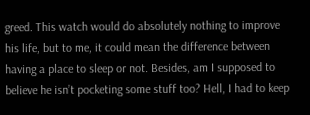greed. This watch would do absolutely nothing to improve his life, but to me, it could mean the difference between having a place to sleep or not. Besides, am I supposed to believe he isn’t pocketing some stuff too? Hell, I had to keep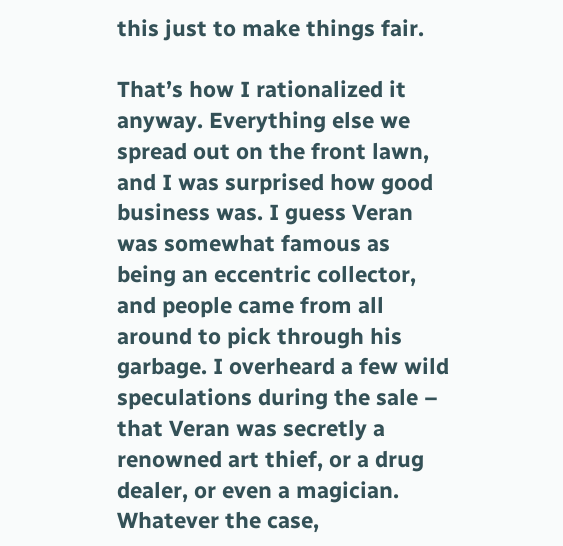this just to make things fair.

That’s how I rationalized it anyway. Everything else we spread out on the front lawn, and I was surprised how good business was. I guess Veran was somewhat famous as being an eccentric collector, and people came from all around to pick through his garbage. I overheard a few wild speculations during the sale – that Veran was secretly a renowned art thief, or a drug dealer, or even a magician. Whatever the case,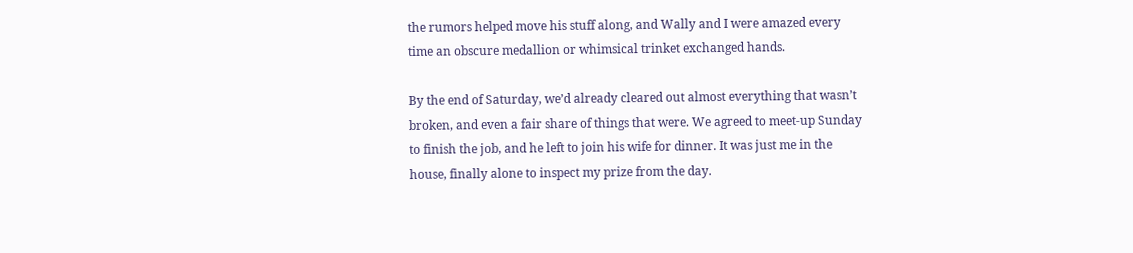the rumors helped move his stuff along, and Wally and I were amazed every time an obscure medallion or whimsical trinket exchanged hands.

By the end of Saturday, we’d already cleared out almost everything that wasn’t broken, and even a fair share of things that were. We agreed to meet-up Sunday to finish the job, and he left to join his wife for dinner. It was just me in the house, finally alone to inspect my prize from the day.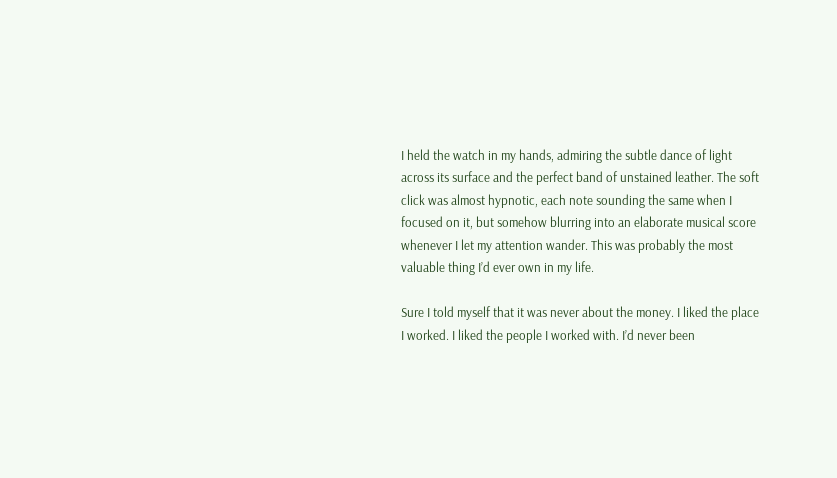I held the watch in my hands, admiring the subtle dance of light across its surface and the perfect band of unstained leather. The soft click was almost hypnotic, each note sounding the same when I focused on it, but somehow blurring into an elaborate musical score whenever I let my attention wander. This was probably the most valuable thing I’d ever own in my life.

Sure I told myself that it was never about the money. I liked the place I worked. I liked the people I worked with. I’d never been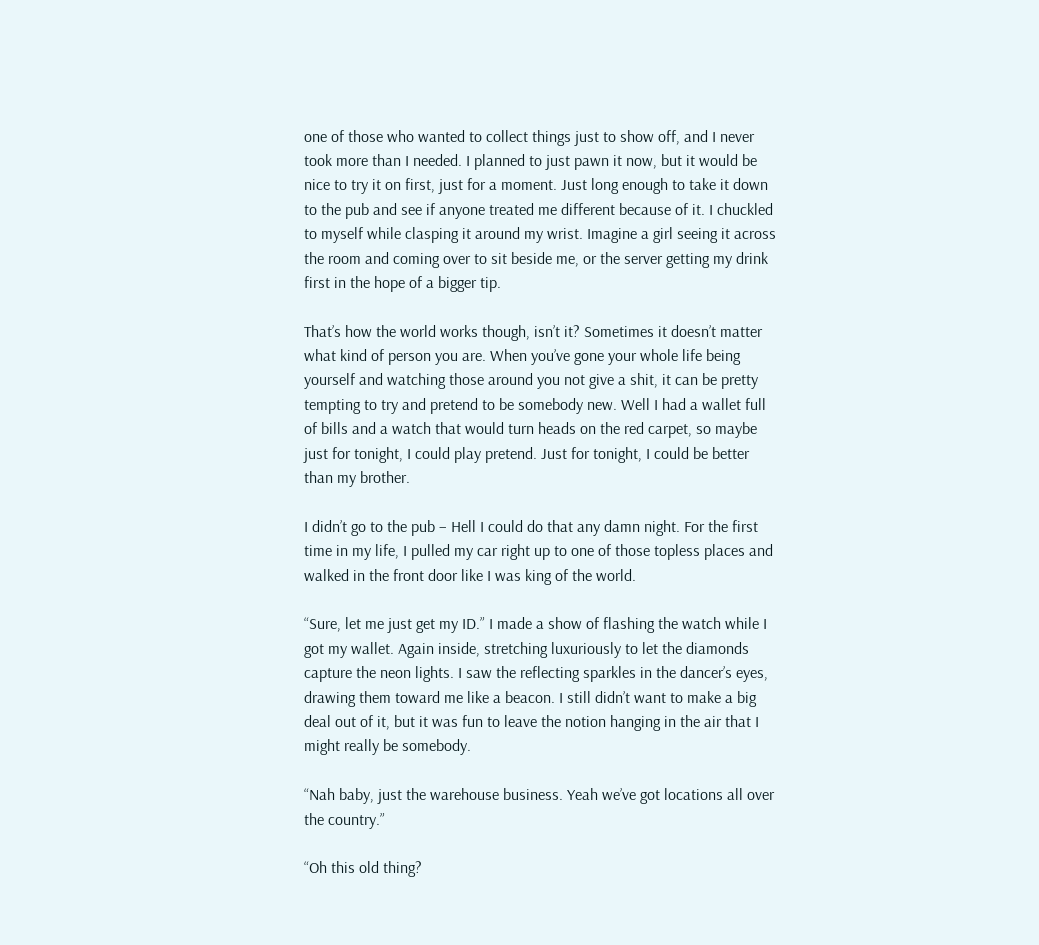one of those who wanted to collect things just to show off, and I never took more than I needed. I planned to just pawn it now, but it would be nice to try it on first, just for a moment. Just long enough to take it down to the pub and see if anyone treated me different because of it. I chuckled to myself while clasping it around my wrist. Imagine a girl seeing it across the room and coming over to sit beside me, or the server getting my drink first in the hope of a bigger tip.

That’s how the world works though, isn’t it? Sometimes it doesn’t matter what kind of person you are. When you’ve gone your whole life being yourself and watching those around you not give a shit, it can be pretty tempting to try and pretend to be somebody new. Well I had a wallet full of bills and a watch that would turn heads on the red carpet, so maybe just for tonight, I could play pretend. Just for tonight, I could be better than my brother.

I didn’t go to the pub – Hell I could do that any damn night. For the first time in my life, I pulled my car right up to one of those topless places and walked in the front door like I was king of the world.

“Sure, let me just get my ID.” I made a show of flashing the watch while I got my wallet. Again inside, stretching luxuriously to let the diamonds capture the neon lights. I saw the reflecting sparkles in the dancer’s eyes, drawing them toward me like a beacon. I still didn’t want to make a big deal out of it, but it was fun to leave the notion hanging in the air that I might really be somebody.

“Nah baby, just the warehouse business. Yeah we’ve got locations all over the country.”

“Oh this old thing?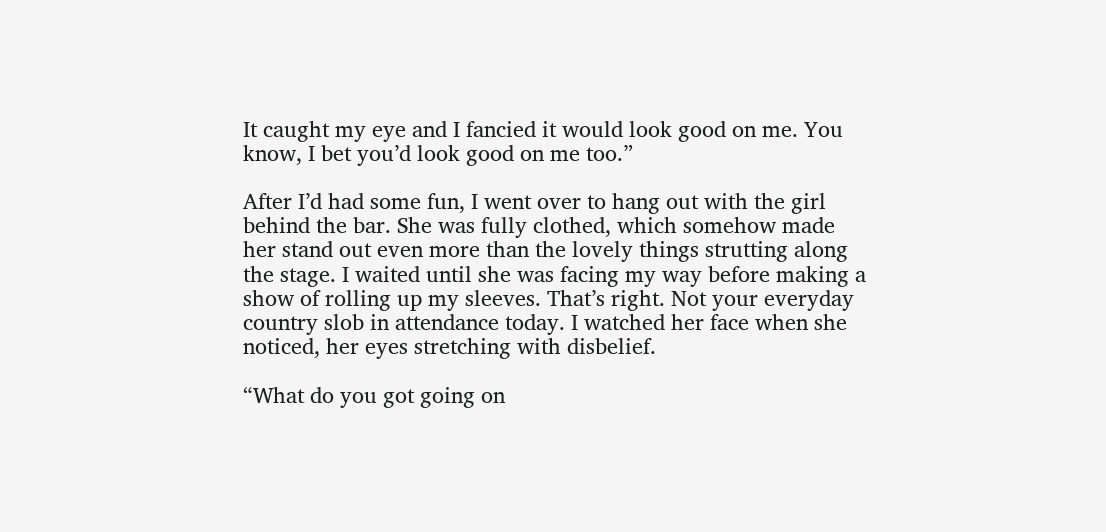It caught my eye and I fancied it would look good on me. You know, I bet you’d look good on me too.”

After I’d had some fun, I went over to hang out with the girl behind the bar. She was fully clothed, which somehow made her stand out even more than the lovely things strutting along the stage. I waited until she was facing my way before making a show of rolling up my sleeves. That’s right. Not your everyday country slob in attendance today. I watched her face when she noticed, her eyes stretching with disbelief.

“What do you got going on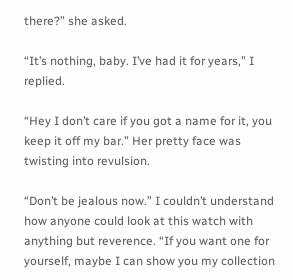there?” she asked.

“It’s nothing, baby. I’ve had it for years,” I replied.

“Hey I don’t care if you got a name for it, you keep it off my bar.” Her pretty face was twisting into revulsion.

“Don’t be jealous now.” I couldn’t understand how anyone could look at this watch with anything but reverence. “If you want one for yourself, maybe I can show you my collection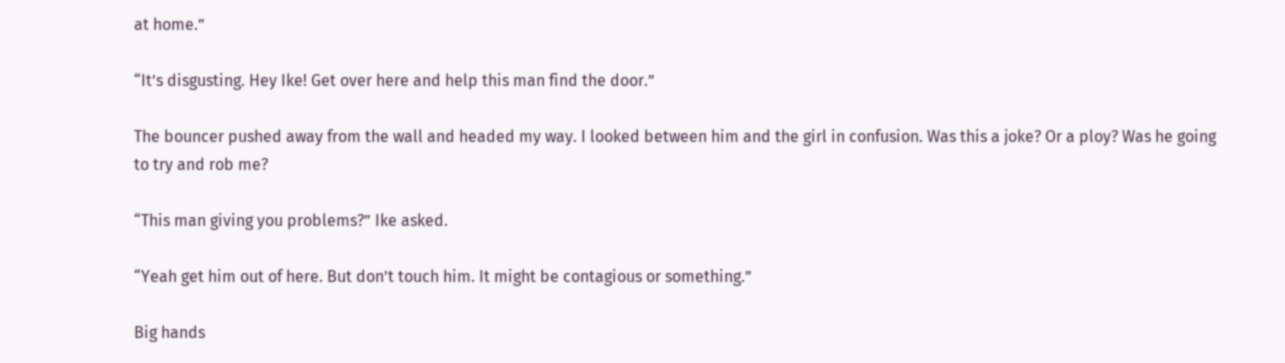at home.”

“It’s disgusting. Hey Ike! Get over here and help this man find the door.”

The bouncer pushed away from the wall and headed my way. I looked between him and the girl in confusion. Was this a joke? Or a ploy? Was he going to try and rob me?

“This man giving you problems?” Ike asked.

“Yeah get him out of here. But don’t touch him. It might be contagious or something.”

Big hands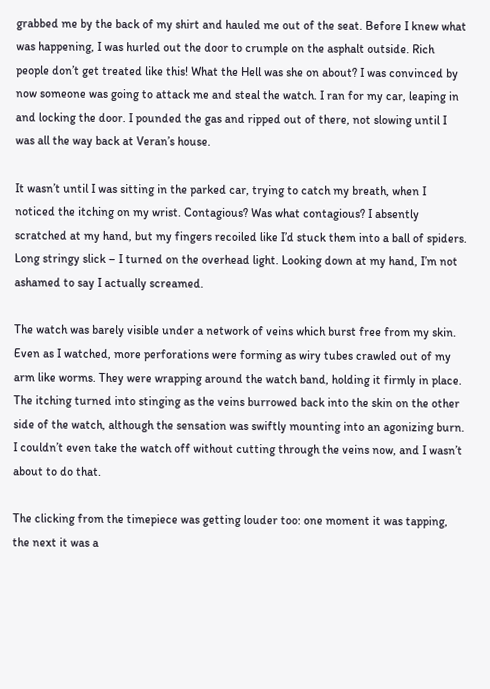grabbed me by the back of my shirt and hauled me out of the seat. Before I knew what was happening, I was hurled out the door to crumple on the asphalt outside. Rich people don’t get treated like this! What the Hell was she on about? I was convinced by now someone was going to attack me and steal the watch. I ran for my car, leaping in and locking the door. I pounded the gas and ripped out of there, not slowing until I was all the way back at Veran’s house.

It wasn’t until I was sitting in the parked car, trying to catch my breath, when I noticed the itching on my wrist. Contagious? Was what contagious? I absently scratched at my hand, but my fingers recoiled like I’d stuck them into a ball of spiders. Long stringy slick – I turned on the overhead light. Looking down at my hand, I’m not ashamed to say I actually screamed.

The watch was barely visible under a network of veins which burst free from my skin. Even as I watched, more perforations were forming as wiry tubes crawled out of my arm like worms. They were wrapping around the watch band, holding it firmly in place. The itching turned into stinging as the veins burrowed back into the skin on the other side of the watch, although the sensation was swiftly mounting into an agonizing burn. I couldn’t even take the watch off without cutting through the veins now, and I wasn’t about to do that.

The clicking from the timepiece was getting louder too: one moment it was tapping, the next it was a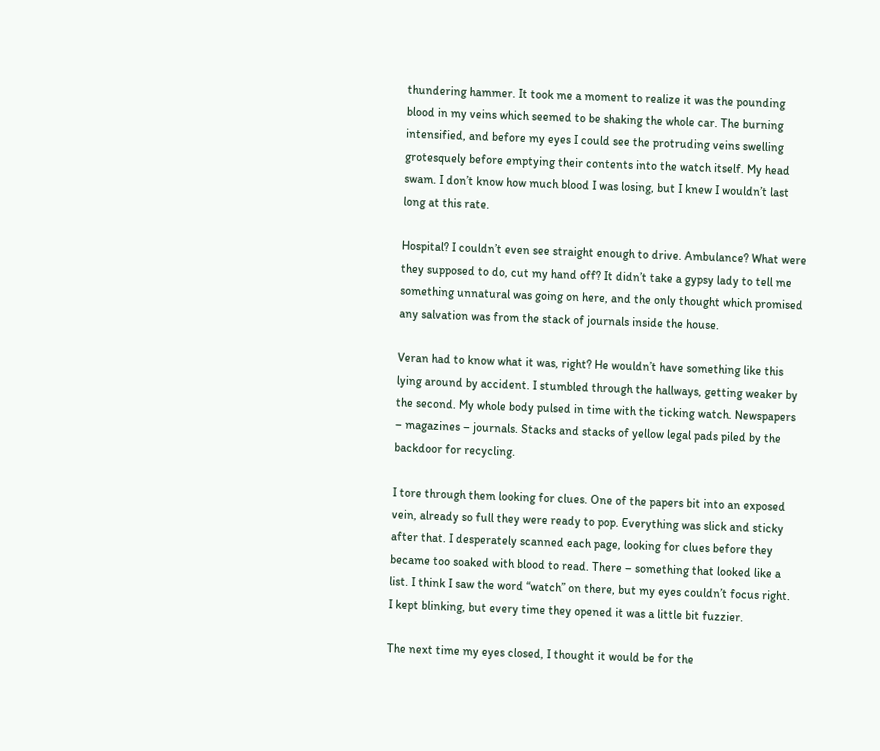thundering hammer. It took me a moment to realize it was the pounding blood in my veins which seemed to be shaking the whole car. The burning intensified, and before my eyes I could see the protruding veins swelling grotesquely before emptying their contents into the watch itself. My head swam. I don’t know how much blood I was losing, but I knew I wouldn’t last long at this rate.

Hospital? I couldn’t even see straight enough to drive. Ambulance? What were they supposed to do, cut my hand off? It didn’t take a gypsy lady to tell me something unnatural was going on here, and the only thought which promised any salvation was from the stack of journals inside the house.

Veran had to know what it was, right? He wouldn’t have something like this lying around by accident. I stumbled through the hallways, getting weaker by the second. My whole body pulsed in time with the ticking watch. Newspapers – magazines – journals. Stacks and stacks of yellow legal pads piled by the backdoor for recycling.

I tore through them looking for clues. One of the papers bit into an exposed vein, already so full they were ready to pop. Everything was slick and sticky after that. I desperately scanned each page, looking for clues before they became too soaked with blood to read. There – something that looked like a list. I think I saw the word “watch” on there, but my eyes couldn’t focus right. I kept blinking, but every time they opened it was a little bit fuzzier.

The next time my eyes closed, I thought it would be for the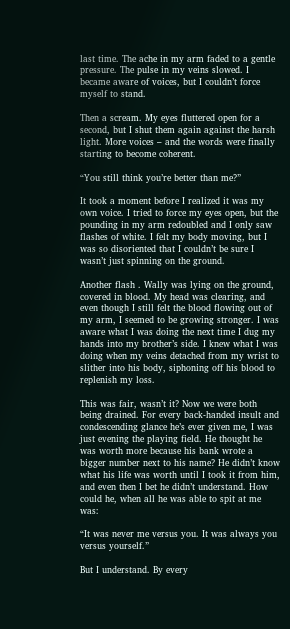last time. The ache in my arm faded to a gentle pressure. The pulse in my veins slowed. I became aware of voices, but I couldn’t force myself to stand.

Then a scream. My eyes fluttered open for a second, but I shut them again against the harsh light. More voices – and the words were finally starting to become coherent.

“You still think you’re better than me?”

It took a moment before I realized it was my own voice. I tried to force my eyes open, but the pounding in my arm redoubled and I only saw flashes of white. I felt my body moving, but I was so disoriented that I couldn’t be sure I wasn’t just spinning on the ground.

Another flash . Wally was lying on the ground, covered in blood. My head was clearing, and even though I still felt the blood flowing out of my arm, I seemed to be growing stronger. I was aware what I was doing the next time I dug my hands into my brother’s side. I knew what I was doing when my veins detached from my wrist to slither into his body, siphoning off his blood to replenish my loss.

This was fair, wasn’t it? Now we were both being drained. For every back-handed insult and condescending glance he’s ever given me, I was just evening the playing field. He thought he was worth more because his bank wrote a bigger number next to his name? He didn’t know what his life was worth until I took it from him, and even then I bet he didn’t understand. How could he, when all he was able to spit at me was:

“It was never me versus you. It was always you versus yourself.”

But I understand. By every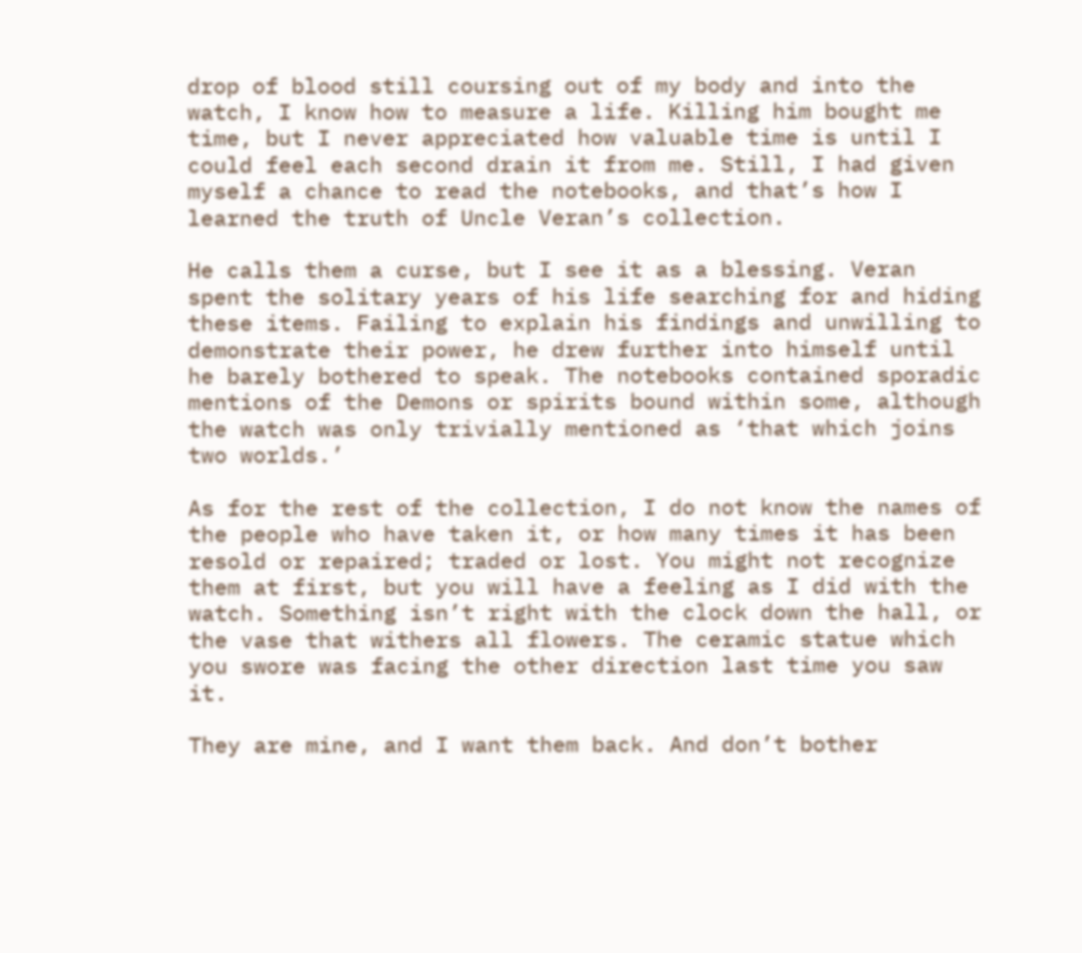drop of blood still coursing out of my body and into the watch, I know how to measure a life. Killing him bought me time, but I never appreciated how valuable time is until I could feel each second drain it from me. Still, I had given myself a chance to read the notebooks, and that’s how I learned the truth of Uncle Veran’s collection.

He calls them a curse, but I see it as a blessing. Veran spent the solitary years of his life searching for and hiding these items. Failing to explain his findings and unwilling to demonstrate their power, he drew further into himself until he barely bothered to speak. The notebooks contained sporadic mentions of the Demons or spirits bound within some, although the watch was only trivially mentioned as ‘that which joins two worlds.’

As for the rest of the collection, I do not know the names of the people who have taken it, or how many times it has been resold or repaired; traded or lost. You might not recognize them at first, but you will have a feeling as I did with the watch. Something isn’t right with the clock down the hall, or the vase that withers all flowers. The ceramic statue which you swore was facing the other direction last time you saw it.

They are mine, and I want them back. And don’t bother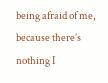being afraid of me, because there’s nothing I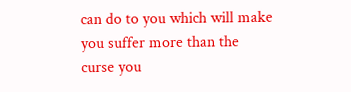can do to you which will make you suffer more than the curse you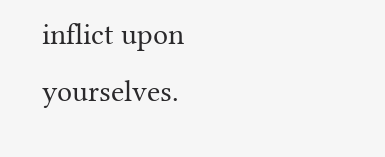inflict upon yourselves.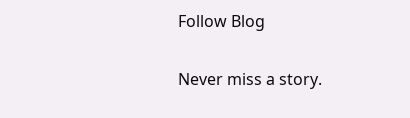Follow Blog

Never miss a story.